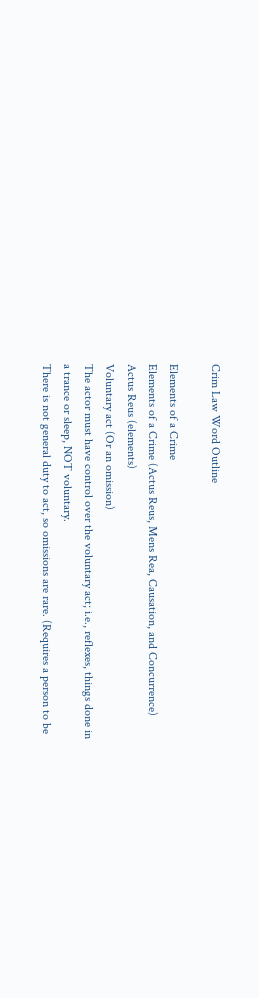Crim Law Word Outline

Elements of a Crime
Elements of a Crime (Actus Reus, Mens Rea, Causation, and Concurrence)
Actus Reus (elements)
Voluntary act (Or an omission)
The actor must have control over the voluntary act; i.e., reflexes, things done in
a trance or sleep, NOT voluntary.
There is not general duty to act, so omissions are rare. (Requires a person to be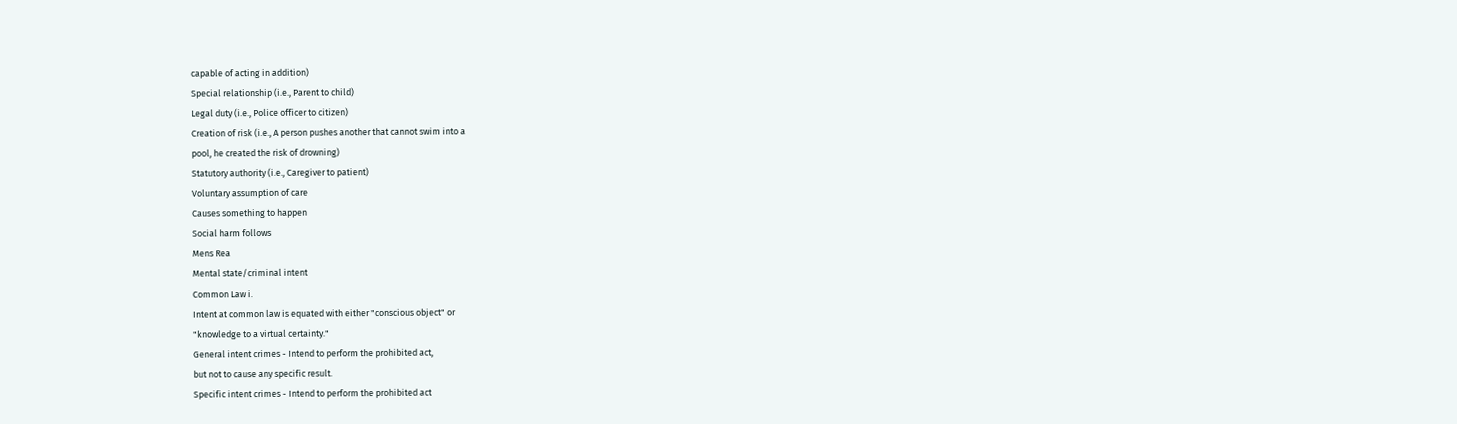capable of acting in addition)
Special relationship (i.e., Parent to child)
Legal duty (i.e., Police officer to citizen)
Creation of risk (i.e., A person pushes another that cannot swim into a
pool, he created the risk of drowning)
Statutory authority (i.e., Caregiver to patient)
Voluntary assumption of care
Causes something to happen
Social harm follows
Mens Rea
Mental state/criminal intent
Common Law i.
Intent at common law is equated with either "conscious object" or
"knowledge to a virtual certainty."
General intent crimes - Intend to perform the prohibited act,
but not to cause any specific result.
Specific intent crimes - Intend to perform the prohibited act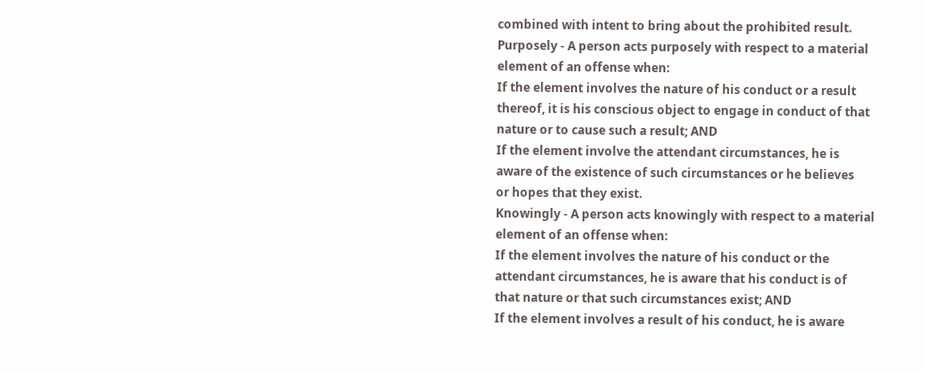combined with intent to bring about the prohibited result.
Purposely - A person acts purposely with respect to a material
element of an offense when:
If the element involves the nature of his conduct or a result
thereof, it is his conscious object to engage in conduct of that
nature or to cause such a result; AND
If the element involve the attendant circumstances, he is
aware of the existence of such circumstances or he believes
or hopes that they exist.
Knowingly - A person acts knowingly with respect to a material
element of an offense when:
If the element involves the nature of his conduct or the
attendant circumstances, he is aware that his conduct is of
that nature or that such circumstances exist; AND
If the element involves a result of his conduct, he is aware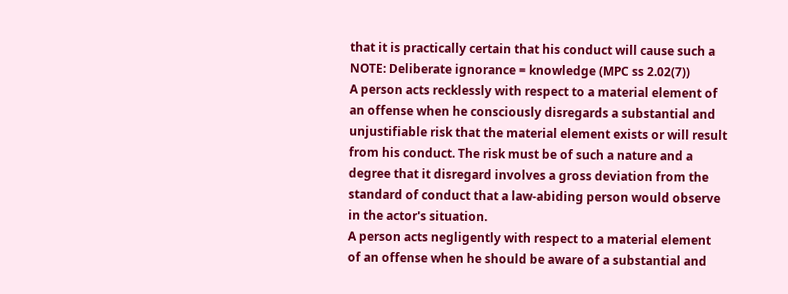that it is practically certain that his conduct will cause such a
NOTE: Deliberate ignorance = knowledge (MPC ss 2.02(7))
A person acts recklessly with respect to a material element of
an offense when he consciously disregards a substantial and
unjustifiable risk that the material element exists or will result
from his conduct. The risk must be of such a nature and a
degree that it disregard involves a gross deviation from the
standard of conduct that a law-abiding person would observe
in the actor's situation.
A person acts negligently with respect to a material element
of an offense when he should be aware of a substantial and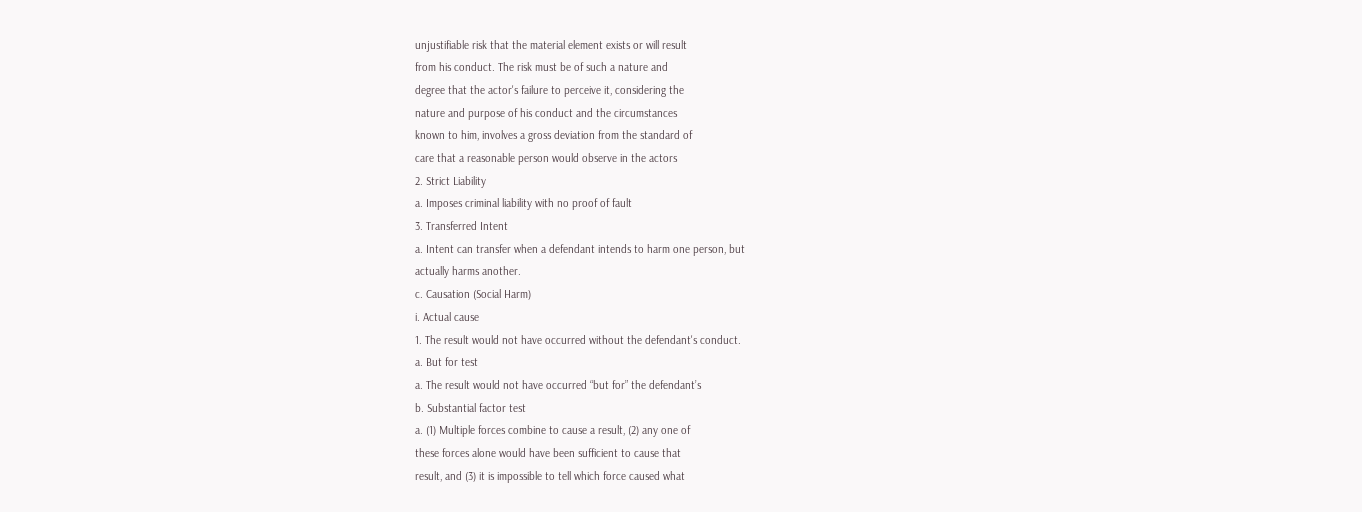unjustifiable risk that the material element exists or will result
from his conduct. The risk must be of such a nature and
degree that the actor's failure to perceive it, considering the
nature and purpose of his conduct and the circumstances
known to him, involves a gross deviation from the standard of
care that a reasonable person would observe in the actors
2. Strict Liability
a. Imposes criminal liability with no proof of fault
3. Transferred Intent
a. Intent can transfer when a defendant intends to harm one person, but
actually harms another.
c. Causation (Social Harm)
i. Actual cause
1. The result would not have occurred without the defendant's conduct.
a. But for test
a. The result would not have occurred “but for” the defendant’s
b. Substantial factor test
a. (1) Multiple forces combine to cause a result, (2) any one of
these forces alone would have been sufficient to cause that
result, and (3) it is impossible to tell which force caused what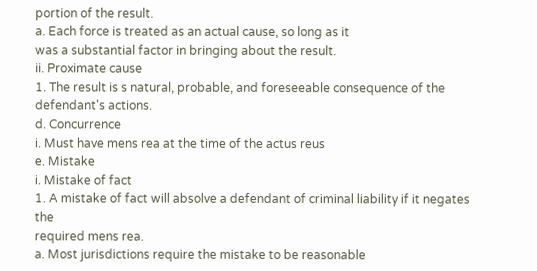portion of the result.
a. Each force is treated as an actual cause, so long as it
was a substantial factor in bringing about the result.
ii. Proximate cause
1. The result is s natural, probable, and foreseeable consequence of the
defendant's actions.
d. Concurrence
i. Must have mens rea at the time of the actus reus
e. Mistake
i. Mistake of fact
1. A mistake of fact will absolve a defendant of criminal liability if it negates the
required mens rea.
a. Most jurisdictions require the mistake to be reasonable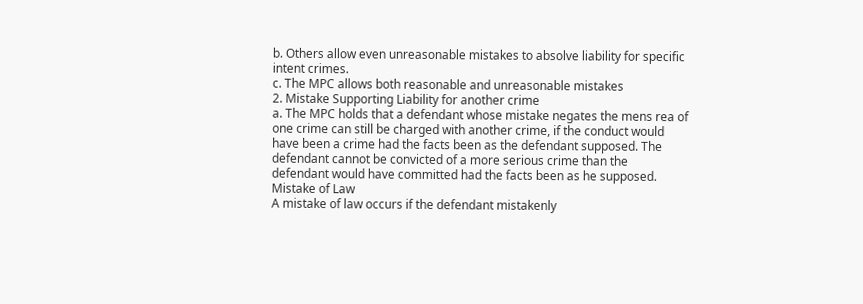b. Others allow even unreasonable mistakes to absolve liability for specific
intent crimes.
c. The MPC allows both reasonable and unreasonable mistakes
2. Mistake Supporting Liability for another crime
a. The MPC holds that a defendant whose mistake negates the mens rea of
one crime can still be charged with another crime, if the conduct would
have been a crime had the facts been as the defendant supposed. The
defendant cannot be convicted of a more serious crime than the
defendant would have committed had the facts been as he supposed.
Mistake of Law
A mistake of law occurs if the defendant mistakenly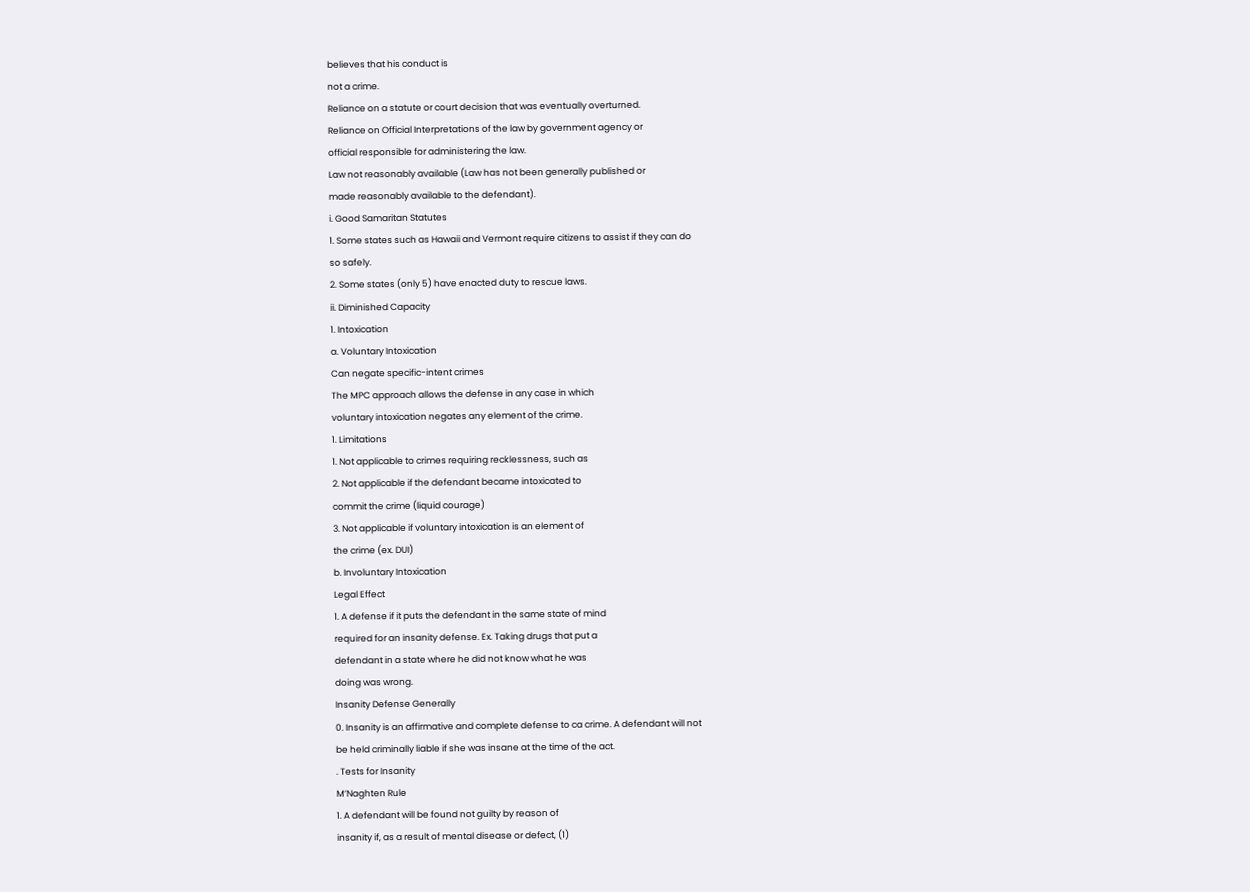believes that his conduct is
not a crime.
Reliance on a statute or court decision that was eventually overturned.
Reliance on Official Interpretations of the law by government agency or
official responsible for administering the law.
Law not reasonably available (Law has not been generally published or
made reasonably available to the defendant).
i. Good Samaritan Statutes
1. Some states such as Hawaii and Vermont require citizens to assist if they can do
so safely.
2. Some states (only 5) have enacted duty to rescue laws.
ii. Diminished Capacity
1. Intoxication
a. Voluntary Intoxication
Can negate specific-intent crimes
The MPC approach allows the defense in any case in which
voluntary intoxication negates any element of the crime.
1. Limitations
1. Not applicable to crimes requiring recklessness, such as
2. Not applicable if the defendant became intoxicated to
commit the crime (liquid courage)
3. Not applicable if voluntary intoxication is an element of
the crime (ex. DUI)
b. Involuntary Intoxication
Legal Effect
1. A defense if it puts the defendant in the same state of mind
required for an insanity defense. Ex. Taking drugs that put a
defendant in a state where he did not know what he was
doing was wrong.
Insanity Defense Generally
0. Insanity is an affirmative and complete defense to ca crime. A defendant will not
be held criminally liable if she was insane at the time of the act.
. Tests for Insanity
M’Naghten Rule
1. A defendant will be found not guilty by reason of
insanity if, as a result of mental disease or defect, (1)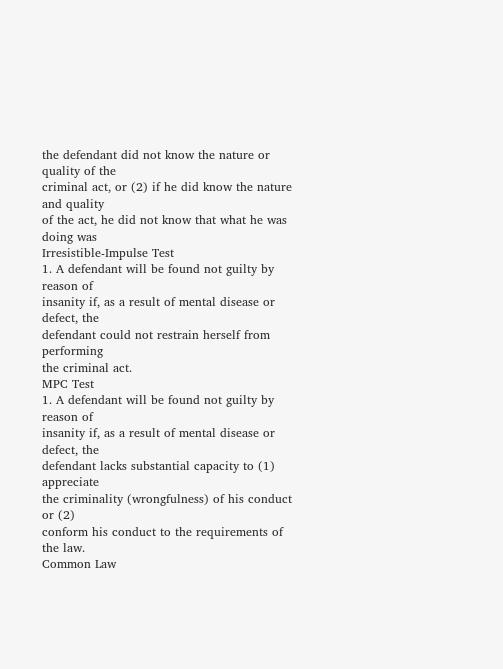the defendant did not know the nature or quality of the
criminal act, or (2) if he did know the nature and quality
of the act, he did not know that what he was doing was
Irresistible-Impulse Test
1. A defendant will be found not guilty by reason of
insanity if, as a result of mental disease or defect, the
defendant could not restrain herself from performing
the criminal act.
MPC Test
1. A defendant will be found not guilty by reason of
insanity if, as a result of mental disease or defect, the
defendant lacks substantial capacity to (1) appreciate
the criminality (wrongfulness) of his conduct or (2)
conform his conduct to the requirements of the law.
Common Law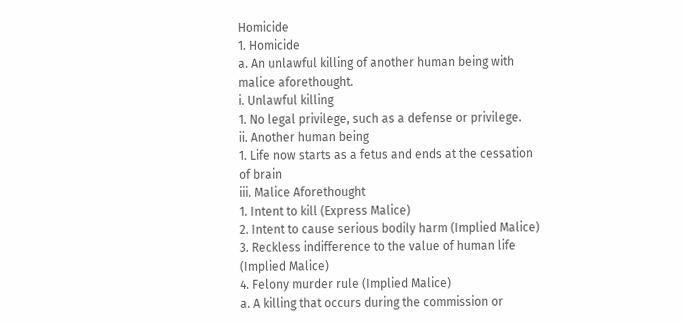Homicide
1. Homicide
a. An unlawful killing of another human being with malice aforethought.
i. Unlawful killing
1. No legal privilege, such as a defense or privilege.
ii. Another human being
1. Life now starts as a fetus and ends at the cessation of brain
iii. Malice Aforethought
1. Intent to kill (Express Malice)
2. Intent to cause serious bodily harm (Implied Malice)
3. Reckless indifference to the value of human life (Implied Malice)
4. Felony murder rule (Implied Malice)
a. A killing that occurs during the commission or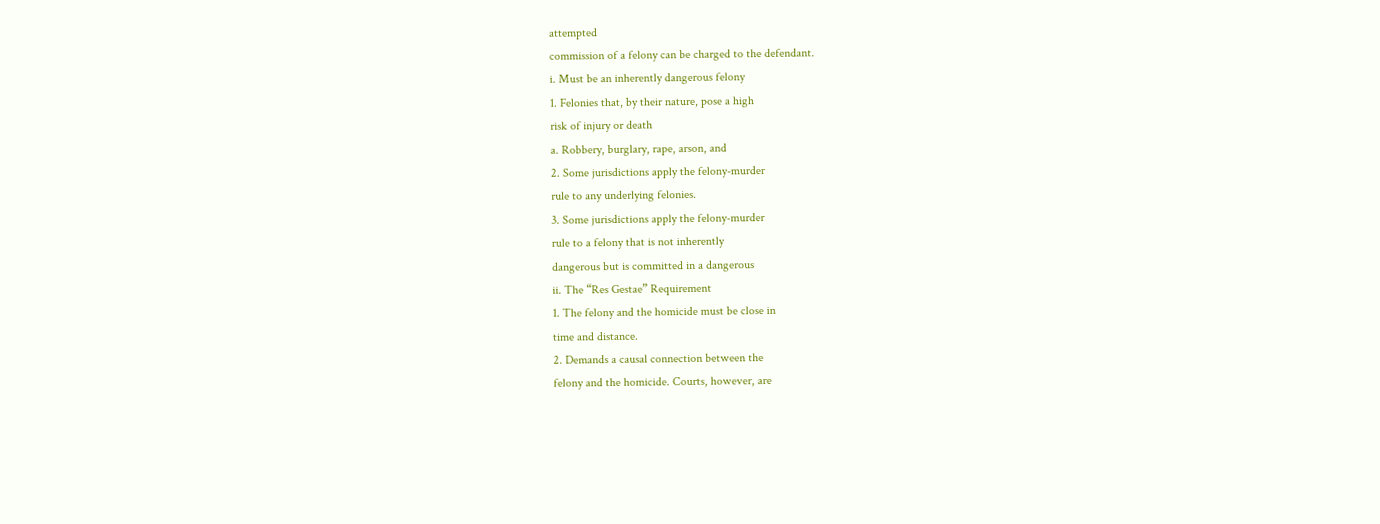attempted
commission of a felony can be charged to the defendant.
i. Must be an inherently dangerous felony
1. Felonies that, by their nature, pose a high
risk of injury or death
a. Robbery, burglary, rape, arson, and
2. Some jurisdictions apply the felony-murder
rule to any underlying felonies.
3. Some jurisdictions apply the felony-murder
rule to a felony that is not inherently
dangerous but is committed in a dangerous
ii. The “Res Gestae” Requirement
1. The felony and the homicide must be close in
time and distance.
2. Demands a causal connection between the
felony and the homicide. Courts, however, are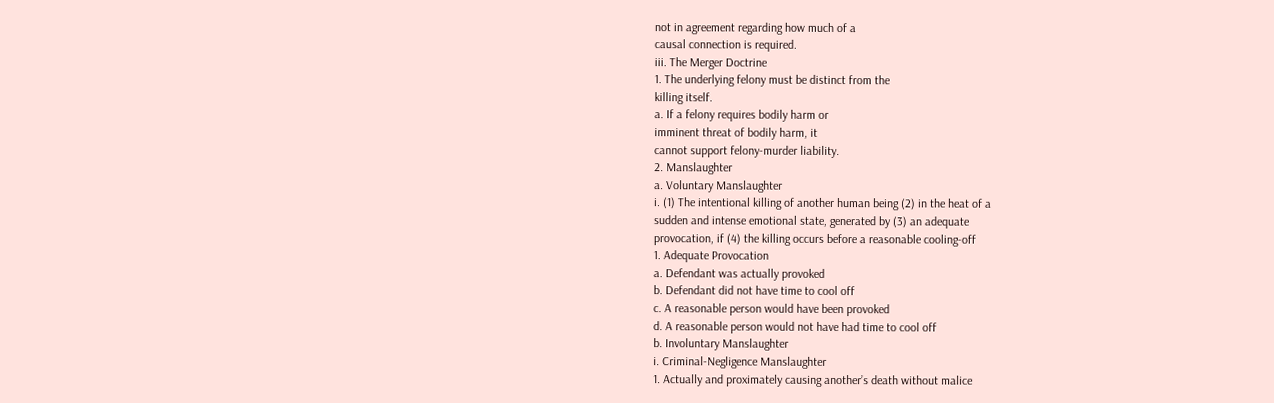not in agreement regarding how much of a
causal connection is required.
iii. The Merger Doctrine
1. The underlying felony must be distinct from the
killing itself.
a. If a felony requires bodily harm or
imminent threat of bodily harm, it
cannot support felony-murder liability.
2. Manslaughter
a. Voluntary Manslaughter
i. (1) The intentional killing of another human being (2) in the heat of a
sudden and intense emotional state, generated by (3) an adequate
provocation, if (4) the killing occurs before a reasonable cooling-off
1. Adequate Provocation
a. Defendant was actually provoked
b. Defendant did not have time to cool off
c. A reasonable person would have been provoked
d. A reasonable person would not have had time to cool off
b. Involuntary Manslaughter
i. Criminal-Negligence Manslaughter
1. Actually and proximately causing another’s death without malice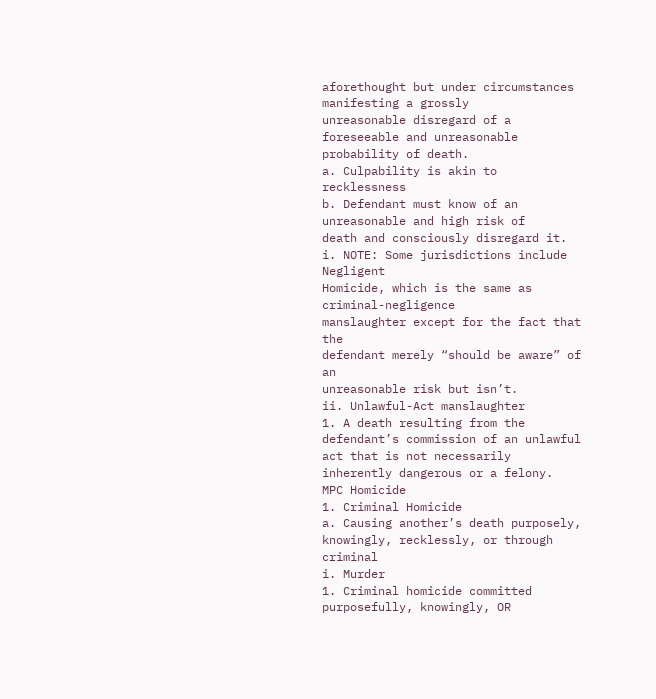aforethought but under circumstances manifesting a grossly
unreasonable disregard of a foreseeable and unreasonable
probability of death.
a. Culpability is akin to recklessness
b. Defendant must know of an unreasonable and high risk of
death and consciously disregard it.
i. NOTE: Some jurisdictions include Negligent
Homicide, which is the same as criminal-negligence
manslaughter except for the fact that the
defendant merely “should be aware” of an
unreasonable risk but isn’t.
ii. Unlawful-Act manslaughter
1. A death resulting from the defendant’s commission of an unlawful
act that is not necessarily inherently dangerous or a felony.
MPC Homicide
1. Criminal Homicide
a. Causing another’s death purposely, knowingly, recklessly, or through criminal
i. Murder
1. Criminal homicide committed purposefully, knowingly, OR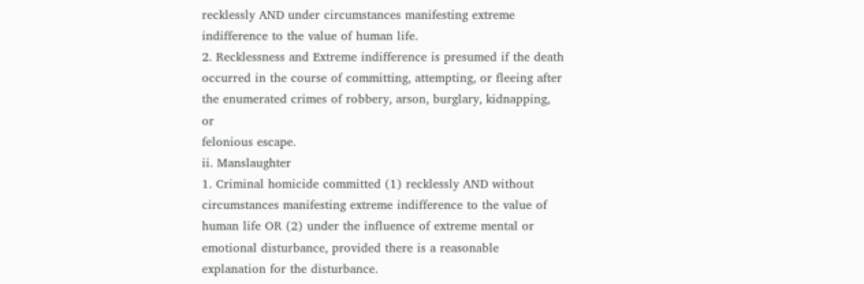recklessly AND under circumstances manifesting extreme
indifference to the value of human life.
2. Recklessness and Extreme indifference is presumed if the death
occurred in the course of committing, attempting, or fleeing after
the enumerated crimes of robbery, arson, burglary, kidnapping, or
felonious escape.
ii. Manslaughter
1. Criminal homicide committed (1) recklessly AND without
circumstances manifesting extreme indifference to the value of
human life OR (2) under the influence of extreme mental or
emotional disturbance, provided there is a reasonable
explanation for the disturbance.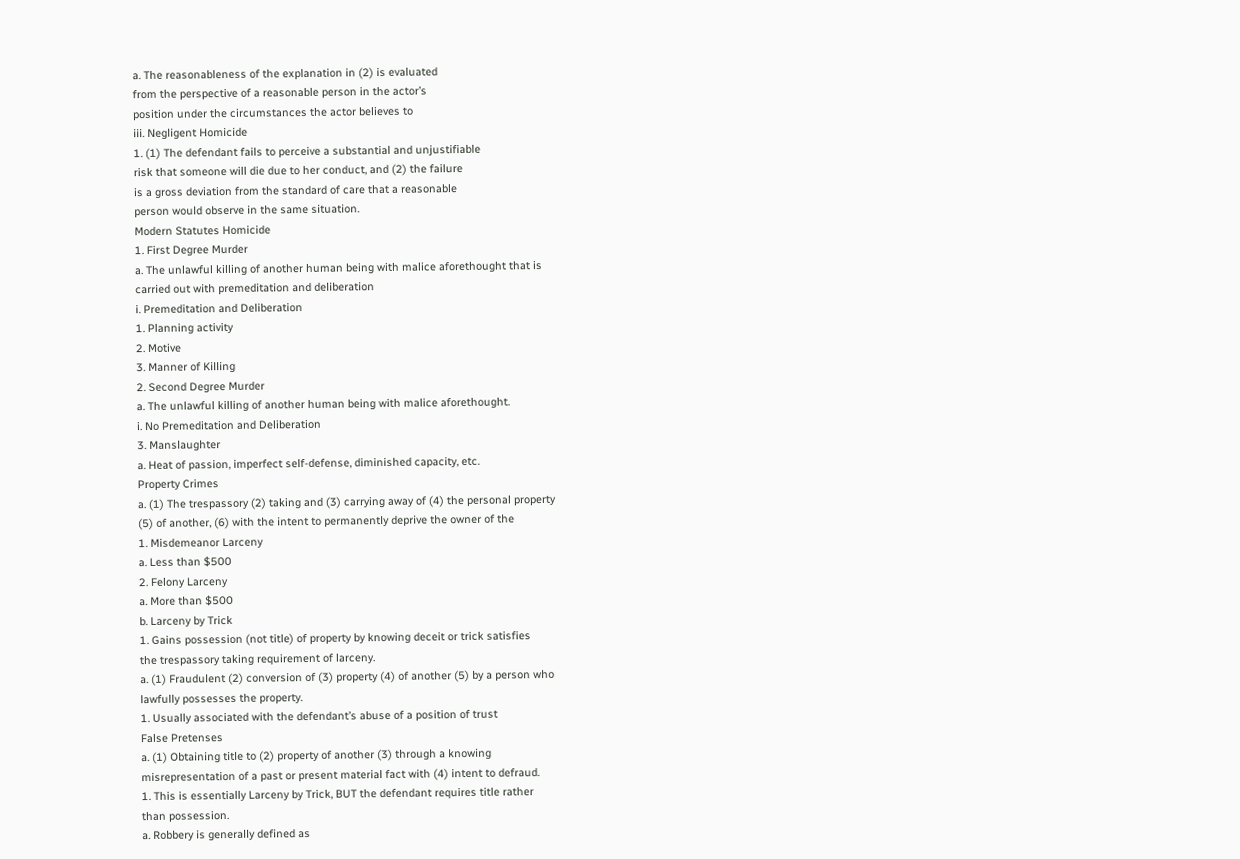a. The reasonableness of the explanation in (2) is evaluated
from the perspective of a reasonable person in the actor’s
position under the circumstances the actor believes to
iii. Negligent Homicide
1. (1) The defendant fails to perceive a substantial and unjustifiable
risk that someone will die due to her conduct, and (2) the failure
is a gross deviation from the standard of care that a reasonable
person would observe in the same situation.
Modern Statutes Homicide
1. First Degree Murder
a. The unlawful killing of another human being with malice aforethought that is
carried out with premeditation and deliberation
i. Premeditation and Deliberation
1. Planning activity
2. Motive
3. Manner of Killing
2. Second Degree Murder
a. The unlawful killing of another human being with malice aforethought.
i. No Premeditation and Deliberation
3. Manslaughter
a. Heat of passion, imperfect self-defense, diminished capacity, etc.
Property Crimes
a. (1) The trespassory (2) taking and (3) carrying away of (4) the personal property
(5) of another, (6) with the intent to permanently deprive the owner of the
1. Misdemeanor Larceny
a. Less than $500
2. Felony Larceny
a. More than $500
b. Larceny by Trick
1. Gains possession (not title) of property by knowing deceit or trick satisfies
the trespassory taking requirement of larceny.
a. (1) Fraudulent (2) conversion of (3) property (4) of another (5) by a person who
lawfully possesses the property.
1. Usually associated with the defendant’s abuse of a position of trust
False Pretenses
a. (1) Obtaining title to (2) property of another (3) through a knowing
misrepresentation of a past or present material fact with (4) intent to defraud.
1. This is essentially Larceny by Trick, BUT the defendant requires title rather
than possession.
a. Robbery is generally defined as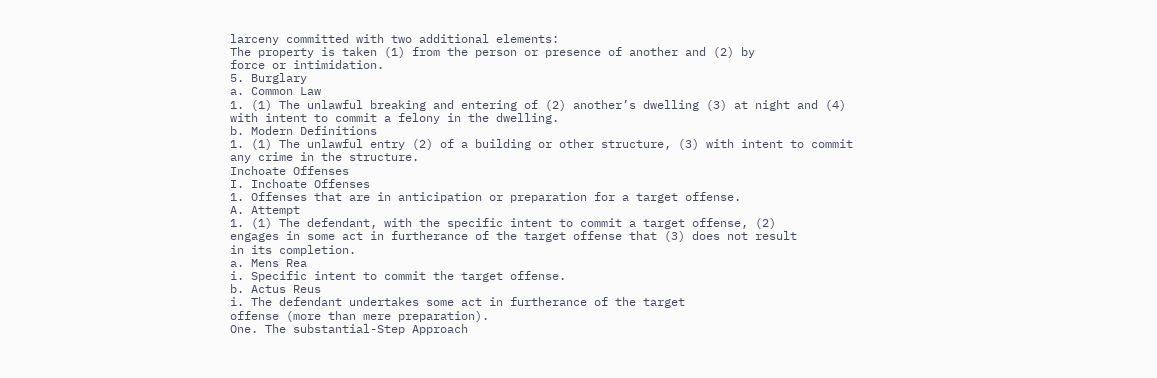larceny committed with two additional elements:
The property is taken (1) from the person or presence of another and (2) by
force or intimidation.
5. Burglary
a. Common Law
1. (1) The unlawful breaking and entering of (2) another’s dwelling (3) at night and (4)
with intent to commit a felony in the dwelling.
b. Modern Definitions
1. (1) The unlawful entry (2) of a building or other structure, (3) with intent to commit
any crime in the structure.
Inchoate Offenses
I. Inchoate Offenses
1. Offenses that are in anticipation or preparation for a target offense.
A. Attempt
1. (1) The defendant, with the specific intent to commit a target offense, (2)
engages in some act in furtherance of the target offense that (3) does not result
in its completion.
a. Mens Rea
i. Specific intent to commit the target offense.
b. Actus Reus
i. The defendant undertakes some act in furtherance of the target
offense (more than mere preparation).
One. The substantial-Step Approach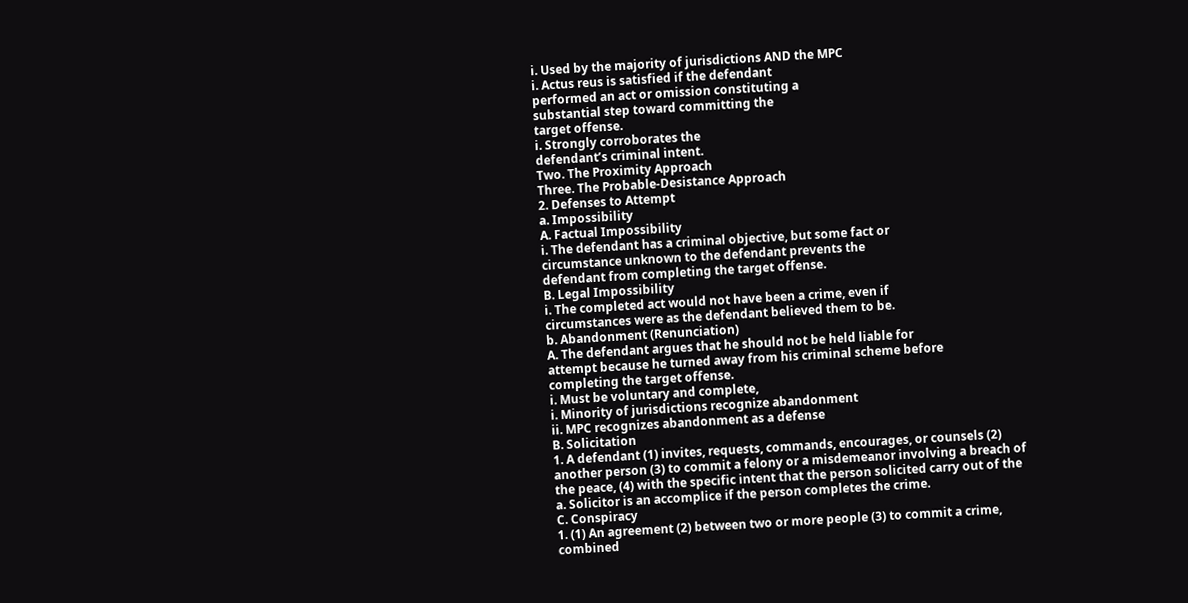i. Used by the majority of jurisdictions AND the MPC
i. Actus reus is satisfied if the defendant
performed an act or omission constituting a
substantial step toward committing the
target offense.
i. Strongly corroborates the
defendant’s criminal intent.
Two. The Proximity Approach
Three. The Probable-Desistance Approach
2. Defenses to Attempt
a. Impossibility
A. Factual Impossibility
i. The defendant has a criminal objective, but some fact or
circumstance unknown to the defendant prevents the
defendant from completing the target offense.
B. Legal Impossibility
i. The completed act would not have been a crime, even if
circumstances were as the defendant believed them to be.
b. Abandonment (Renunciation)
A. The defendant argues that he should not be held liable for
attempt because he turned away from his criminal scheme before
completing the target offense.
i. Must be voluntary and complete,
i. Minority of jurisdictions recognize abandonment
ii. MPC recognizes abandonment as a defense
B. Solicitation
1. A defendant (1) invites, requests, commands, encourages, or counsels (2)
another person (3) to commit a felony or a misdemeanor involving a breach of
the peace, (4) with the specific intent that the person solicited carry out of the
a. Solicitor is an accomplice if the person completes the crime.
C. Conspiracy
1. (1) An agreement (2) between two or more people (3) to commit a crime,
combined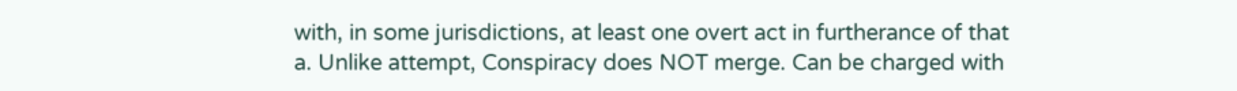with, in some jurisdictions, at least one overt act in furtherance of that
a. Unlike attempt, Conspiracy does NOT merge. Can be charged with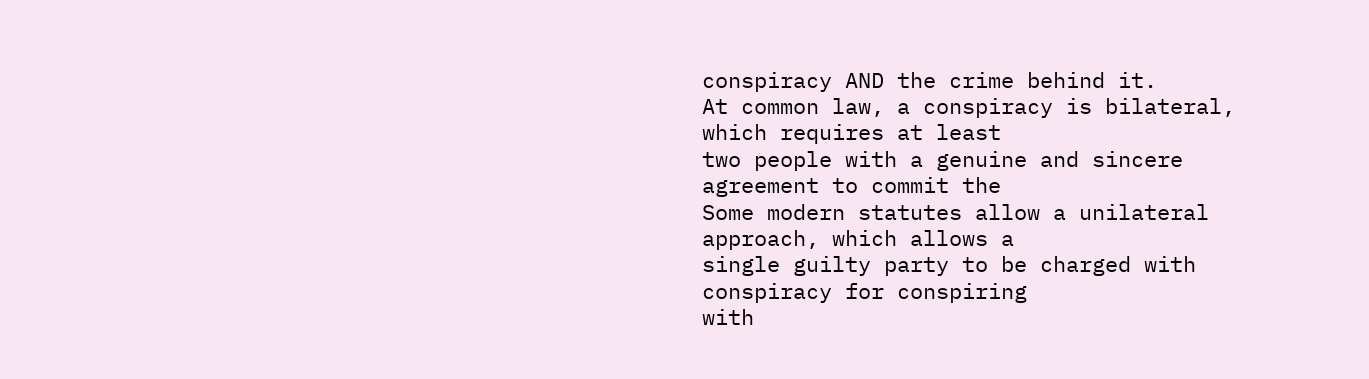conspiracy AND the crime behind it.
At common law, a conspiracy is bilateral, which requires at least
two people with a genuine and sincere agreement to commit the
Some modern statutes allow a unilateral approach, which allows a
single guilty party to be charged with conspiracy for conspiring
with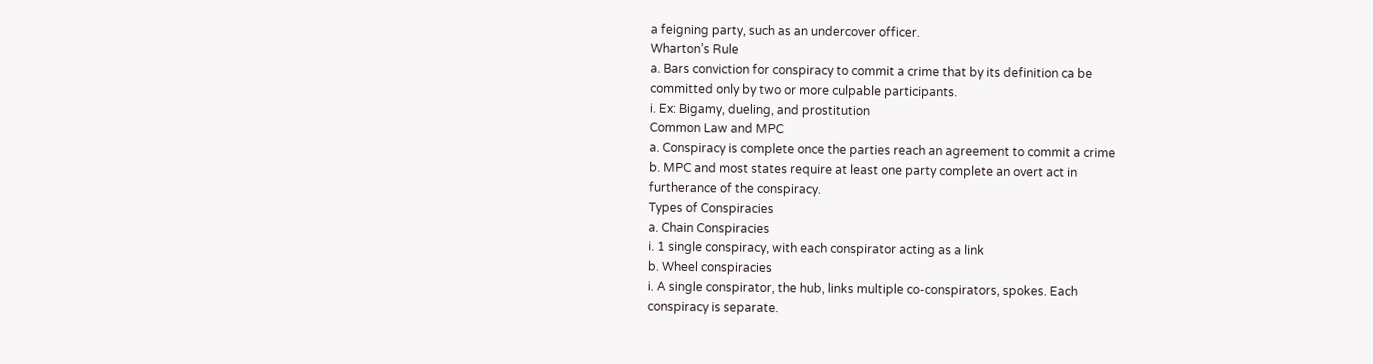a feigning party, such as an undercover officer.
Wharton’s Rule
a. Bars conviction for conspiracy to commit a crime that by its definition ca be
committed only by two or more culpable participants.
i. Ex: Bigamy, dueling, and prostitution
Common Law and MPC
a. Conspiracy is complete once the parties reach an agreement to commit a crime
b. MPC and most states require at least one party complete an overt act in
furtherance of the conspiracy.
Types of Conspiracies
a. Chain Conspiracies
i. 1 single conspiracy, with each conspirator acting as a link
b. Wheel conspiracies
i. A single conspirator, the hub, links multiple co-conspirators, spokes. Each
conspiracy is separate.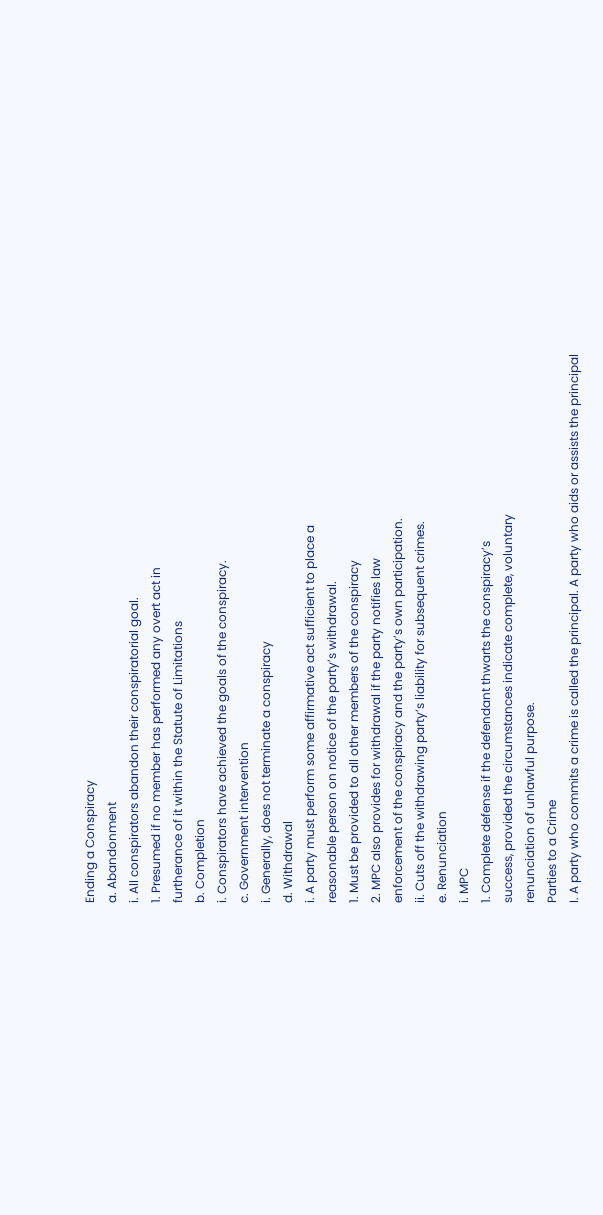Ending a Conspiracy
a. Abandonment
i. All conspirators abandon their conspiratorial goal.
1. Presumed if no member has performed any overt act in
furtherance of it within the Statute of Limitations
b. Completion
i. Conspirators have achieved the goals of the conspiracy.
c. Government intervention
i. Generally, does not terminate a conspiracy
d. Withdrawal
i. A party must perform some affirmative act sufficient to place a
reasonable person on notice of the party’s withdrawal.
1. Must be provided to all other members of the conspiracy
2. MPC also provides for withdrawal if the party notifies law
enforcement of the conspiracy and the party’s own participation.
ii. Cuts off the withdrawing party’s liability for subsequent crimes.
e. Renunciation
i. MPC
1. Complete defense if the defendant thwarts the conspiracy’s
success, provided the circumstances indicate complete, voluntary
renunciation of unlawful purpose.
Parties to a Crime
I. A party who commits a crime is called the principal. A party who aids or assists the principal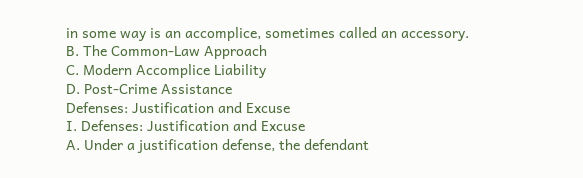in some way is an accomplice, sometimes called an accessory.
B. The Common-Law Approach
C. Modern Accomplice Liability
D. Post-Crime Assistance
Defenses: Justification and Excuse
I. Defenses: Justification and Excuse
A. Under a justification defense, the defendant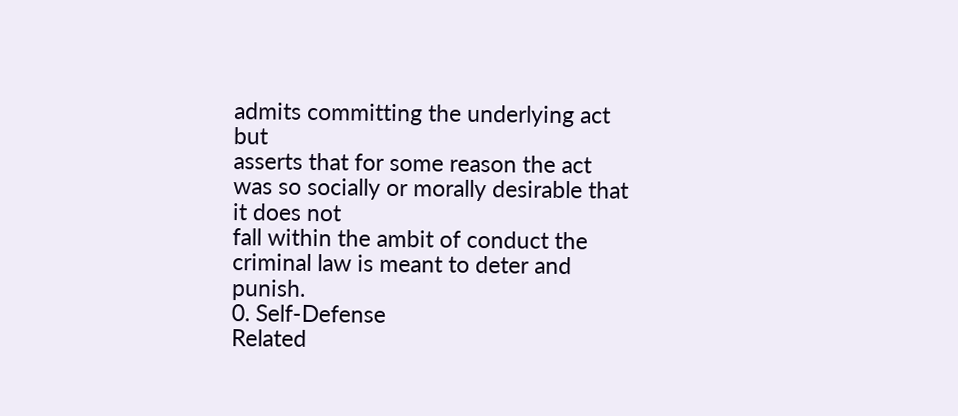admits committing the underlying act but
asserts that for some reason the act was so socially or morally desirable that it does not
fall within the ambit of conduct the criminal law is meant to deter and punish.
0. Self-Defense
Related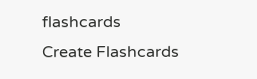flashcards
Create Flashcards